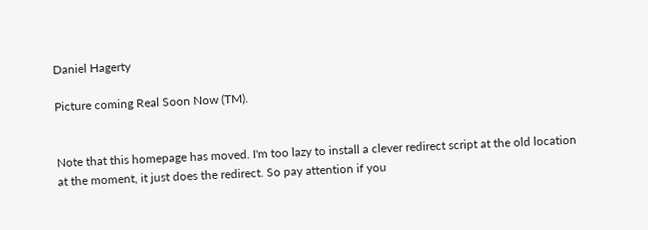Daniel Hagerty

Picture coming Real Soon Now (TM).


Note that this homepage has moved. I'm too lazy to install a clever redirect script at the old location at the moment, it just does the redirect. So pay attention if you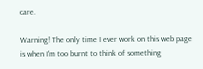care.

Warning! The only time I ever work on this web page is when I'm too burnt to think of something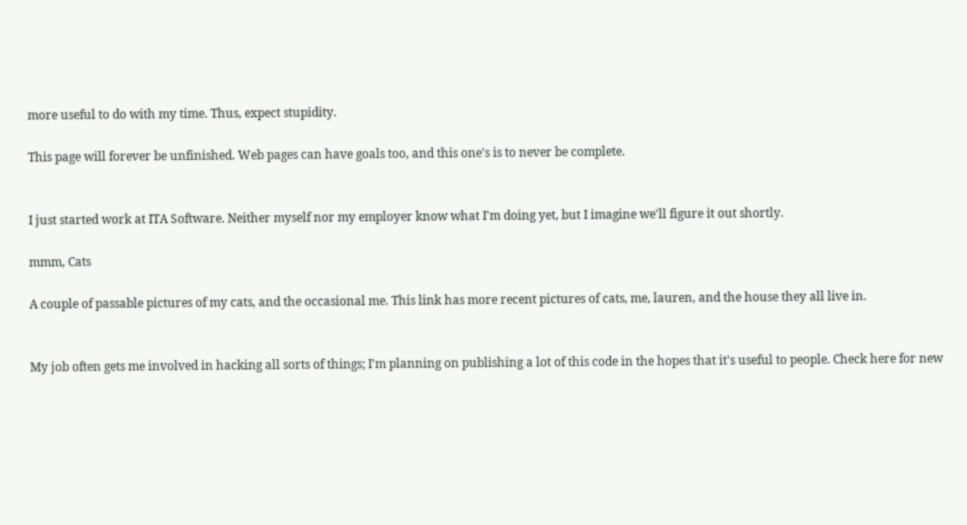more useful to do with my time. Thus, expect stupidity.

This page will forever be unfinished. Web pages can have goals too, and this one's is to never be complete.


I just started work at ITA Software. Neither myself nor my employer know what I'm doing yet, but I imagine we'll figure it out shortly.

mmm, Cats

A couple of passable pictures of my cats, and the occasional me. This link has more recent pictures of cats, me, lauren, and the house they all live in.


My job often gets me involved in hacking all sorts of things; I'm planning on publishing a lot of this code in the hopes that it's useful to people. Check here for new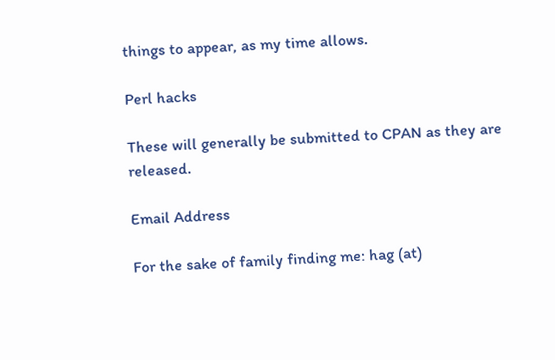things to appear, as my time allows.

Perl hacks

These will generally be submitted to CPAN as they are released.

Email Address

For the sake of family finding me: hag (at)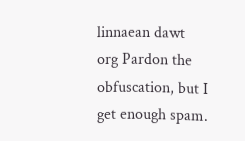linnaean dawt org Pardon the obfuscation, but I get enough spam.